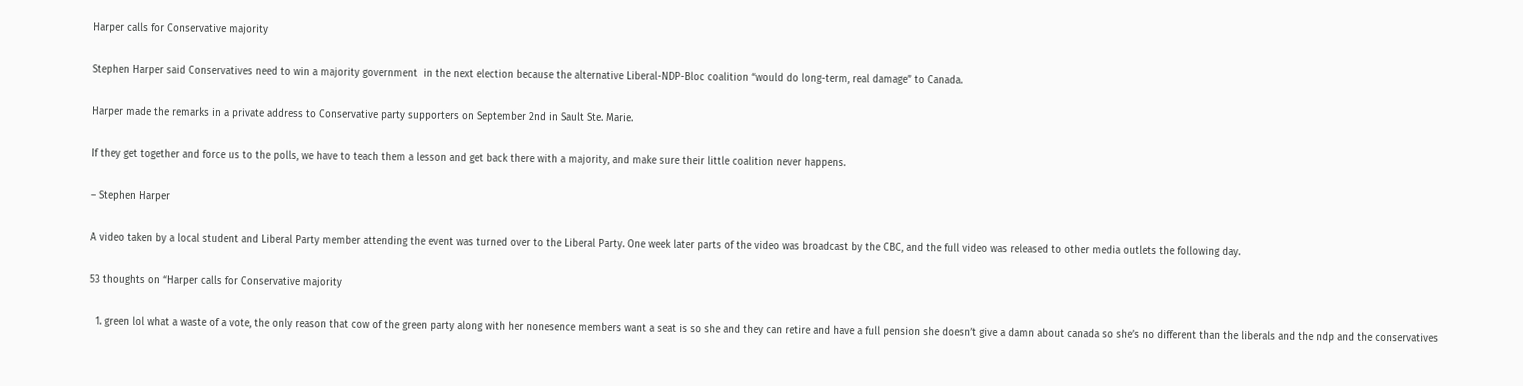Harper calls for Conservative majority

Stephen Harper said Conservatives need to win a majority government  in the next election because the alternative Liberal-NDP-Bloc coalition “would do long-term, real damage” to Canada.

Harper made the remarks in a private address to Conservative party supporters on September 2nd in Sault Ste. Marie.

If they get together and force us to the polls, we have to teach them a lesson and get back there with a majority, and make sure their little coalition never happens.

– Stephen Harper

A video taken by a local student and Liberal Party member attending the event was turned over to the Liberal Party. One week later parts of the video was broadcast by the CBC, and the full video was released to other media outlets the following day.

53 thoughts on “Harper calls for Conservative majority

  1. green lol what a waste of a vote, the only reason that cow of the green party along with her nonesence members want a seat is so she and they can retire and have a full pension she doesn’t give a damn about canada so she’s no different than the liberals and the ndp and the conservatives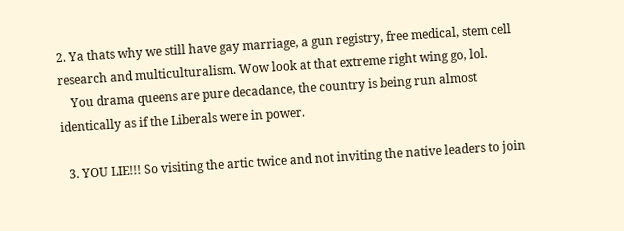2. Ya thats why we still have gay marriage, a gun registry, free medical, stem cell research and multiculturalism. Wow look at that extreme right wing go, lol.
    You drama queens are pure decadance, the country is being run almost identically as if the Liberals were in power.

  3. YOU LIE!!! So visiting the artic twice and not inviting the native leaders to join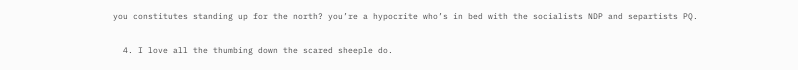you constitutes standing up for the north? you’re a hypocrite who’s in bed with the socialists NDP and separtists PQ.

  4. I love all the thumbing down the scared sheeple do.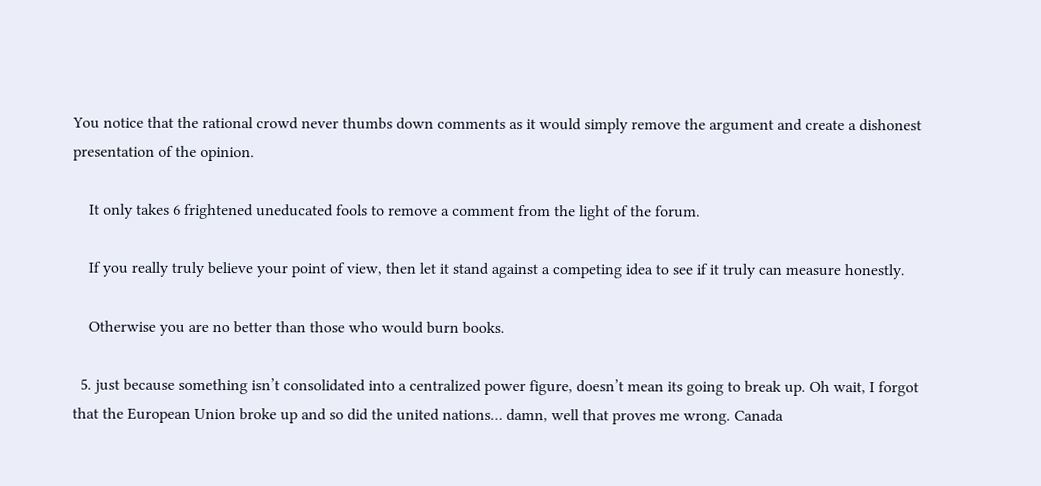You notice that the rational crowd never thumbs down comments as it would simply remove the argument and create a dishonest presentation of the opinion.

    It only takes 6 frightened uneducated fools to remove a comment from the light of the forum.

    If you really truly believe your point of view, then let it stand against a competing idea to see if it truly can measure honestly.

    Otherwise you are no better than those who would burn books.

  5. just because something isn’t consolidated into a centralized power figure, doesn’t mean its going to break up. Oh wait, I forgot that the European Union broke up and so did the united nations… damn, well that proves me wrong. Canada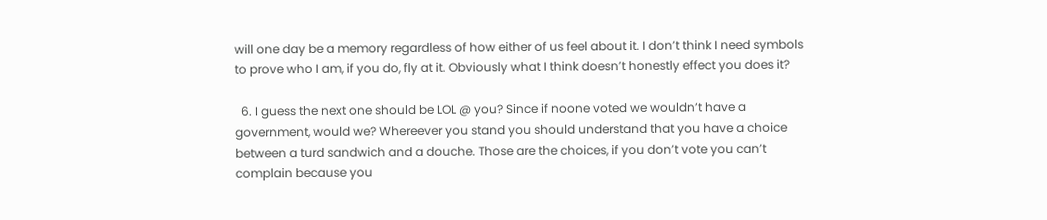will one day be a memory regardless of how either of us feel about it. I don’t think I need symbols to prove who I am, if you do, fly at it. Obviously what I think doesn’t honestly effect you does it?

  6. I guess the next one should be LOL @ you? Since if noone voted we wouldn’t have a government, would we? Whereever you stand you should understand that you have a choice between a turd sandwich and a douche. Those are the choices, if you don’t vote you can’t complain because you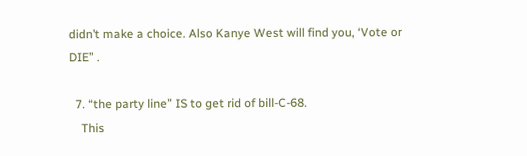didn’t make a choice. Also Kanye West will find you, ‘Vote or DIE” .

  7. “the party line” IS to get rid of bill-C-68.
    This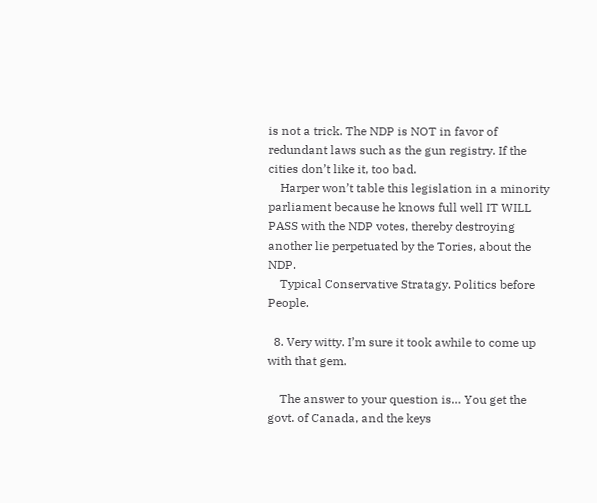is not a trick. The NDP is NOT in favor of redundant laws such as the gun registry. If the cities don’t like it, too bad.
    Harper won’t table this legislation in a minority parliament because he knows full well IT WILL PASS with the NDP votes, thereby destroying another lie perpetuated by the Tories, about the NDP.
    Typical Conservative Stratagy. Politics before People.

  8. Very witty. I’m sure it took awhile to come up with that gem.

    The answer to your question is… You get the govt. of Canada, and the keys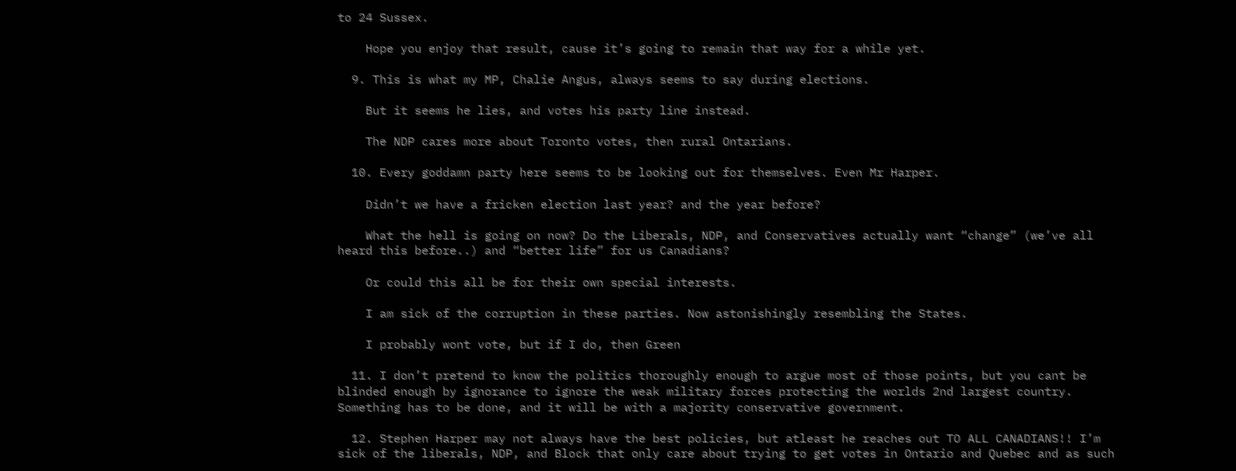to 24 Sussex.

    Hope you enjoy that result, cause it’s going to remain that way for a while yet.

  9. This is what my MP, Chalie Angus, always seems to say during elections.

    But it seems he lies, and votes his party line instead.

    The NDP cares more about Toronto votes, then rural Ontarians.

  10. Every goddamn party here seems to be looking out for themselves. Even Mr Harper.

    Didn’t we have a fricken election last year? and the year before?

    What the hell is going on now? Do the Liberals, NDP, and Conservatives actually want “change” (we’ve all heard this before..) and “better life” for us Canadians?

    Or could this all be for their own special interests.

    I am sick of the corruption in these parties. Now astonishingly resembling the States.

    I probably wont vote, but if I do, then Green

  11. I don’t pretend to know the politics thoroughly enough to argue most of those points, but you cant be blinded enough by ignorance to ignore the weak military forces protecting the worlds 2nd largest country. Something has to be done, and it will be with a majority conservative government.

  12. Stephen Harper may not always have the best policies, but atleast he reaches out TO ALL CANADIANS!! I’m sick of the liberals, NDP, and Block that only care about trying to get votes in Ontario and Quebec and as such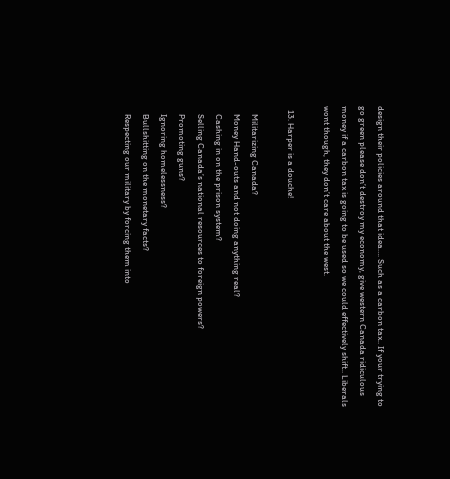design their policies around that idea…. Such as a carbon tax.. If your trying to go green please don’t destroy my economy, give western Canada ridiculous money if a carbon tax is going to be used so we could effectively shift.. Liberals wont though, they don’t care about the west.

  13. Harper is a douche!

    Militarizing Canada?
    Money Hand-outs and not doing anything real?
    Cashing in on the prison system?
    Selling Canada’s national resources to foreign powers?
    Promoting guns?
    Ignoring homelessness?
    Bullshitting on the monetary facts?
    Respecting our military by forcing them into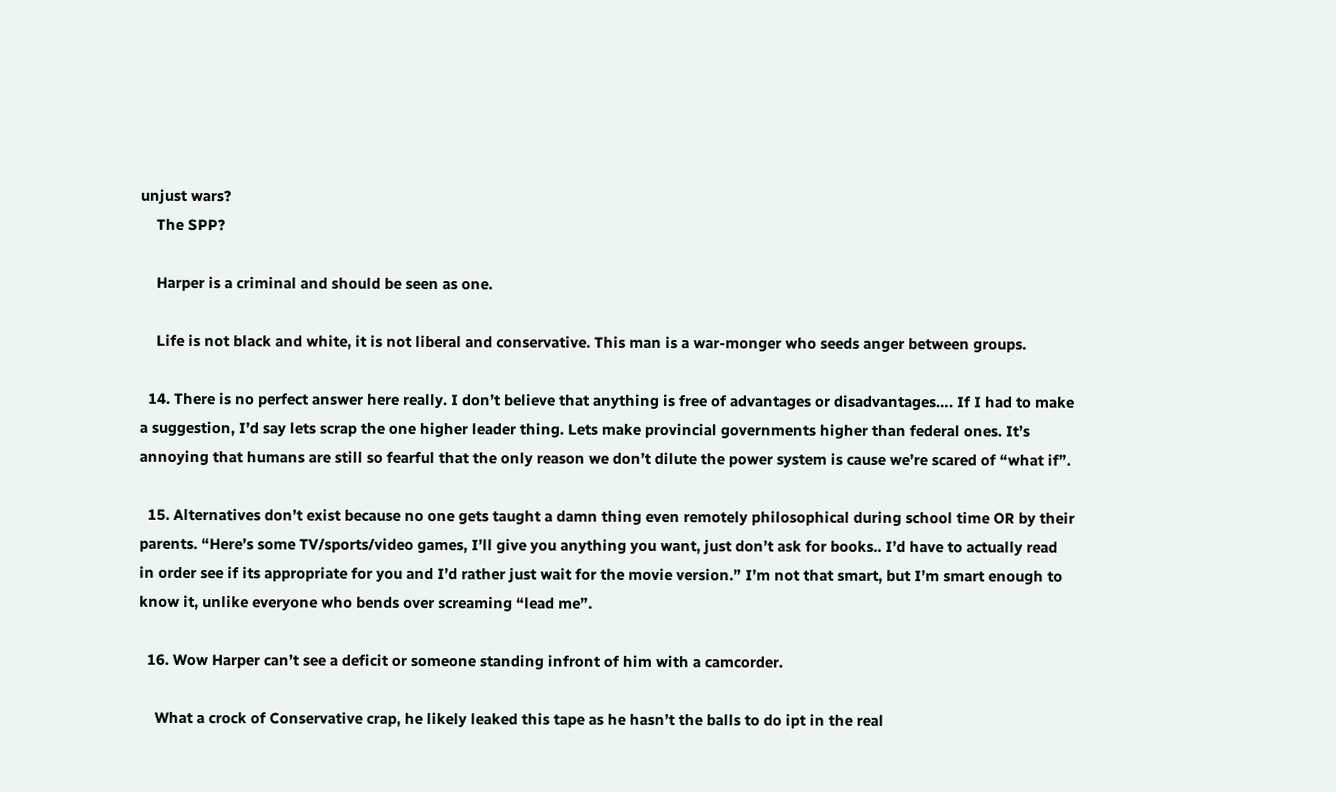unjust wars?
    The SPP?

    Harper is a criminal and should be seen as one.

    Life is not black and white, it is not liberal and conservative. This man is a war-monger who seeds anger between groups.

  14. There is no perfect answer here really. I don’t believe that anything is free of advantages or disadvantages…. If I had to make a suggestion, I’d say lets scrap the one higher leader thing. Lets make provincial governments higher than federal ones. It’s annoying that humans are still so fearful that the only reason we don’t dilute the power system is cause we’re scared of “what if”.

  15. Alternatives don’t exist because no one gets taught a damn thing even remotely philosophical during school time OR by their parents. “Here’s some TV/sports/video games, I’ll give you anything you want, just don’t ask for books.. I’d have to actually read in order see if its appropriate for you and I’d rather just wait for the movie version.” I’m not that smart, but I’m smart enough to know it, unlike everyone who bends over screaming “lead me”.

  16. Wow Harper can’t see a deficit or someone standing infront of him with a camcorder.

    What a crock of Conservative crap, he likely leaked this tape as he hasn’t the balls to do ipt in the real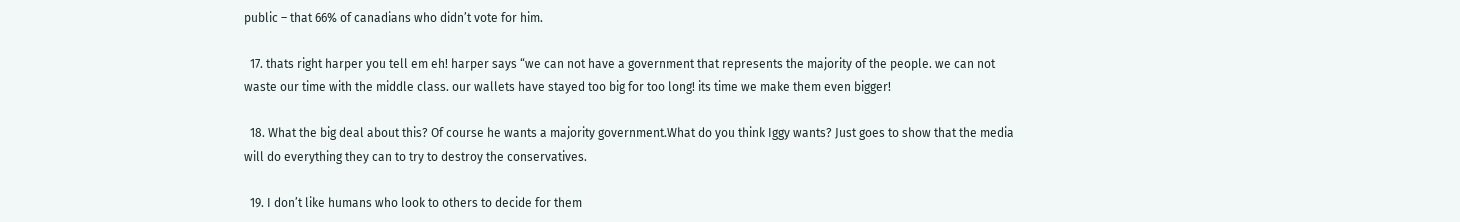public – that 66% of canadians who didn’t vote for him.

  17. thats right harper you tell em eh! harper says “we can not have a government that represents the majority of the people. we can not waste our time with the middle class. our wallets have stayed too big for too long! its time we make them even bigger!

  18. What the big deal about this? Of course he wants a majority government.What do you think Iggy wants? Just goes to show that the media will do everything they can to try to destroy the conservatives.

  19. I don’t like humans who look to others to decide for them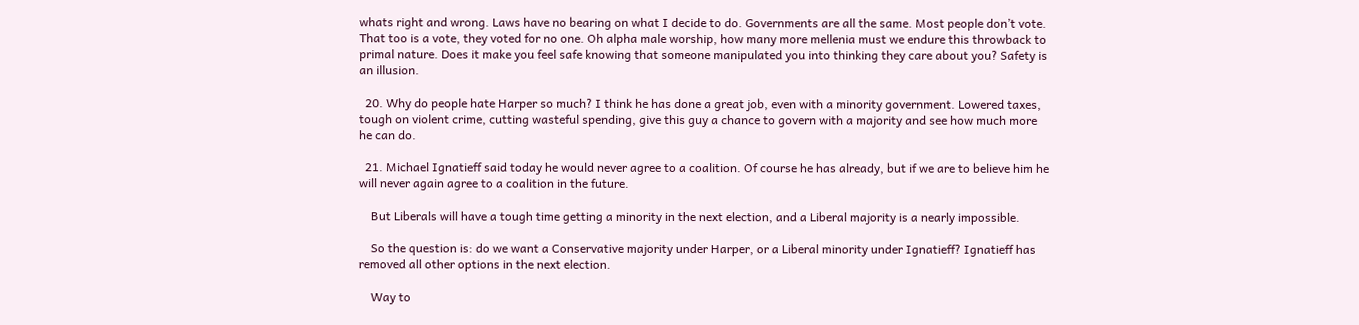whats right and wrong. Laws have no bearing on what I decide to do. Governments are all the same. Most people don’t vote. That too is a vote, they voted for no one. Oh alpha male worship, how many more mellenia must we endure this throwback to primal nature. Does it make you feel safe knowing that someone manipulated you into thinking they care about you? Safety is an illusion.

  20. Why do people hate Harper so much? I think he has done a great job, even with a minority government. Lowered taxes, tough on violent crime, cutting wasteful spending, give this guy a chance to govern with a majority and see how much more he can do.

  21. Michael Ignatieff said today he would never agree to a coalition. Of course he has already, but if we are to believe him he will never again agree to a coalition in the future.

    But Liberals will have a tough time getting a minority in the next election, and a Liberal majority is a nearly impossible.

    So the question is: do we want a Conservative majority under Harper, or a Liberal minority under Ignatieff? Ignatieff has removed all other options in the next election.

    Way to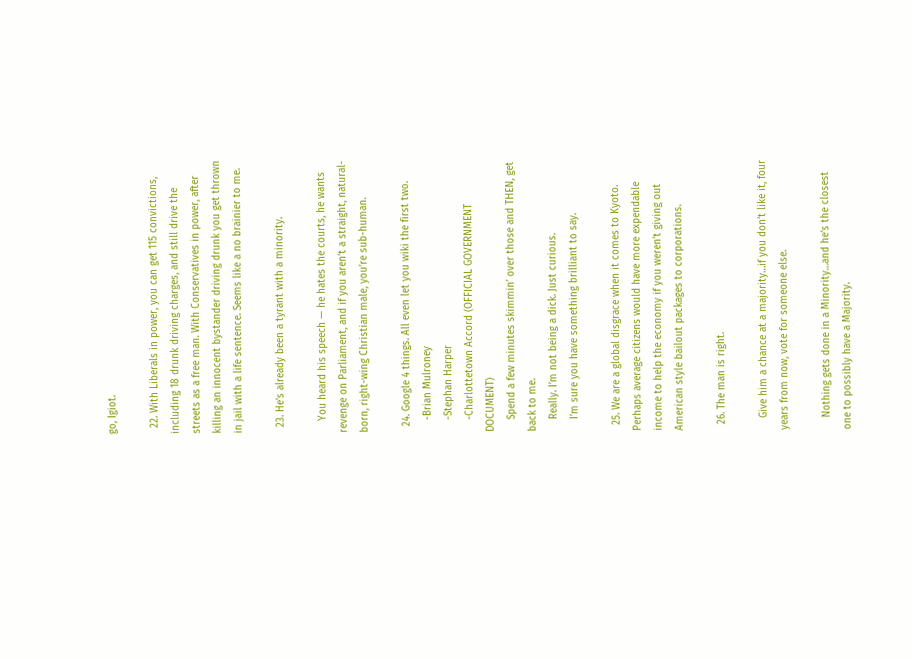go, Igiot.

  22. With Liberals in power, you can get 115 convictions, including 18 drunk driving charges, and still drive the streets as a free man. With Conservatives in power, after killing an innocent bystander driving drunk you get thrown in jail with a life sentence. Seems like a no brainier to me.

  23. He’s already been a tyrant with a minority.

    You heard his speech — he hates the courts, he wants revenge on Parliament, and if you aren’t a straight, natural-born, right-wing Christian male, you’re sub-human.

  24. Google 4 things. All even let you wiki the first two.
    -Brian Mulroney
    -Stephan Harper
    -Charlottetown Accord (OFFICIAL GOVERNMENT DOCUMENT)
    Spend a few minutes skimmin’ over those and THEN, get back to me.
    Really. I’m not being a dick. Just curious.
    I’m sure you have something brilliant to say.

  25. We are a global disgrace when it comes to Kyoto. Perhaps average citizens would have more expendable income to help the economy if you weren’t giving out American style bailout packages to corporations.

  26. The man is right.

    Give him a chance at a majority…if you don’t like it, four years from now, vote for someone else.

    Nothing gets done in a Minority…and he’s the closest one to possibly have a Majority.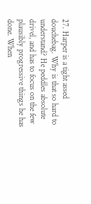27. Harper is a tight assed douchebag. Why is that so hard to understand? He peddles absolute drivel, and has to focus on the few plausibly progressive things he has done. When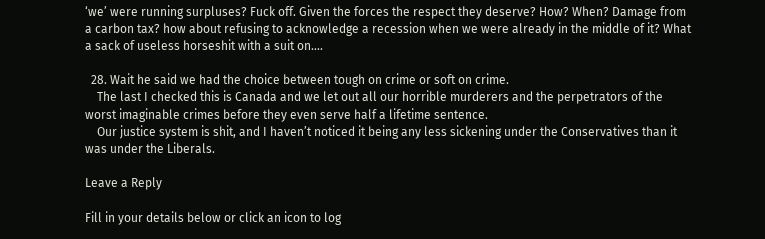‘we’ were running surpluses? Fuck off. Given the forces the respect they deserve? How? When? Damage from a carbon tax? how about refusing to acknowledge a recession when we were already in the middle of it? What a sack of useless horseshit with a suit on….

  28. Wait he said we had the choice between tough on crime or soft on crime.
    The last I checked this is Canada and we let out all our horrible murderers and the perpetrators of the worst imaginable crimes before they even serve half a lifetime sentence.
    Our justice system is shit, and I haven’t noticed it being any less sickening under the Conservatives than it was under the Liberals.

Leave a Reply

Fill in your details below or click an icon to log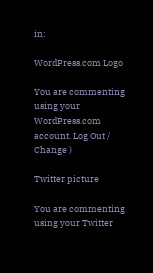in:

WordPress.com Logo

You are commenting using your WordPress.com account. Log Out / Change )

Twitter picture

You are commenting using your Twitter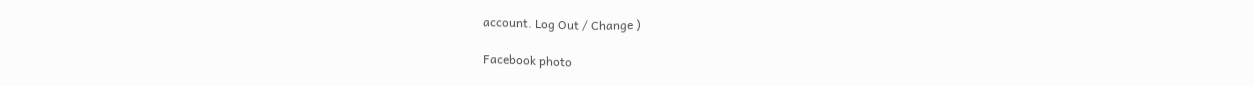account. Log Out / Change )

Facebook photo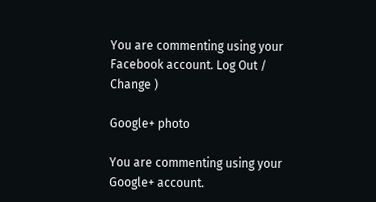You are commenting using your Facebook account. Log Out / Change )

Google+ photo

You are commenting using your Google+ account.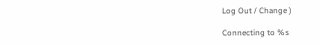Log Out / Change )

Connecting to %s